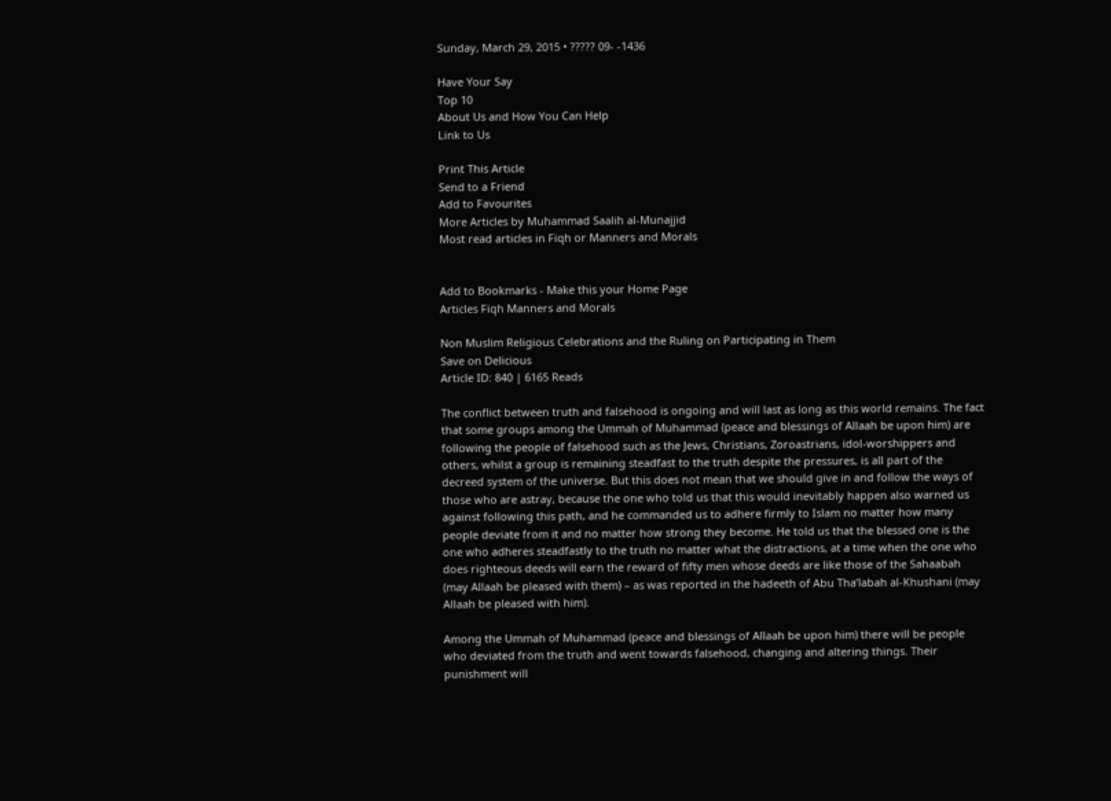Sunday, March 29, 2015 • ????? 09- -1436

Have Your Say
Top 10
About Us and How You Can Help
Link to Us

Print This Article
Send to a Friend
Add to Favourites
More Articles by Muhammad Saalih al-Munajjid
Most read articles in Fiqh or Manners and Morals


Add to Bookmarks - Make this your Home Page
Articles Fiqh Manners and Morals

Non Muslim Religious Celebrations and the Ruling on Participating in Them
Save on Delicious
Article ID: 840 | 6165 Reads

The conflict between truth and falsehood is ongoing and will last as long as this world remains. The fact that some groups among the Ummah of Muhammad (peace and blessings of Allaah be upon him) are following the people of falsehood such as the Jews, Christians, Zoroastrians, idol-worshippers and others, whilst a group is remaining steadfast to the truth despite the pressures, is all part of the decreed system of the universe. But this does not mean that we should give in and follow the ways of those who are astray, because the one who told us that this would inevitably happen also warned us against following this path, and he commanded us to adhere firmly to Islam no matter how many people deviate from it and no matter how strong they become. He told us that the blessed one is the one who adheres steadfastly to the truth no matter what the distractions, at a time when the one who does righteous deeds will earn the reward of fifty men whose deeds are like those of the Sahaabah (may Allaah be pleased with them) – as was reported in the hadeeth of Abu Tha’labah al-Khushani (may Allaah be pleased with him).

Among the Ummah of Muhammad (peace and blessings of Allaah be upon him) there will be people who deviated from the truth and went towards falsehood, changing and altering things. Their punishment will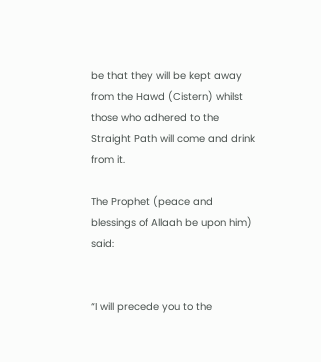be that they will be kept away from the Hawd (Cistern) whilst those who adhered to the Straight Path will come and drink from it.

The Prophet (peace and blessings of Allaah be upon him) said:


“I will precede you to the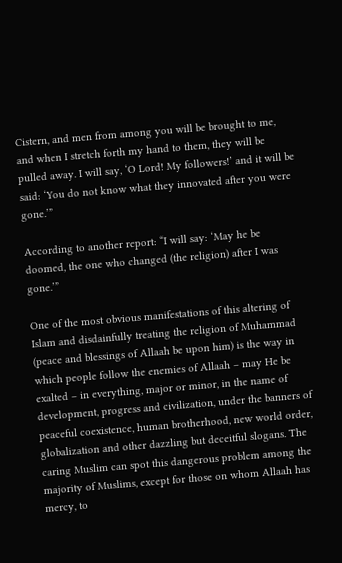Cistern, and men from among you will be brought to me, and when I stretch forth my hand to them, they will be pulled away. I will say, ‘O Lord! My followers!’ and it will be said: ‘You do not know what they innovated after you were gone.’”

According to another report: “I will say: ‘May he be doomed, the one who changed (the religion) after I was gone.’”

One of the most obvious manifestations of this altering of Islam and disdainfully treating the religion of Muhammad (peace and blessings of Allaah be upon him) is the way in which people follow the enemies of Allaah – may He be exalted – in everything, major or minor, in the name of development, progress and civilization, under the banners of peaceful coexistence, human brotherhood, new world order, globalization and other dazzling but deceitful slogans. The caring Muslim can spot this dangerous problem among the majority of Muslims, except for those on whom Allaah has mercy, to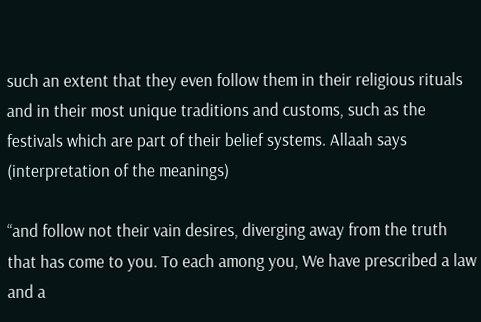such an extent that they even follow them in their religious rituals and in their most unique traditions and customs, such as the festivals which are part of their belief systems. Allaah says (interpretation of the meanings)

“and follow not their vain desires, diverging away from the truth that has come to you. To each among you, We have prescribed a law and a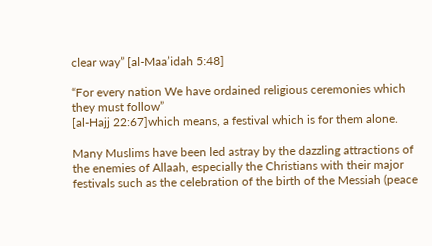clear way” [al-Maa’idah 5:48]

“For every nation We have ordained religious ceremonies which they must follow”
[al-Hajj 22:67]which means, a festival which is for them alone.

Many Muslims have been led astray by the dazzling attractions of the enemies of Allaah, especially the Christians with their major festivals such as the celebration of the birth of the Messiah (peace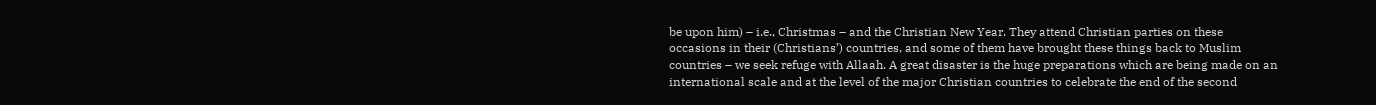be upon him) – i.e., Christmas – and the Christian New Year. They attend Christian parties on these occasions in their (Christians’) countries, and some of them have brought these things back to Muslim countries – we seek refuge with Allaah. A great disaster is the huge preparations which are being made on an international scale and at the level of the major Christian countries to celebrate the end of the second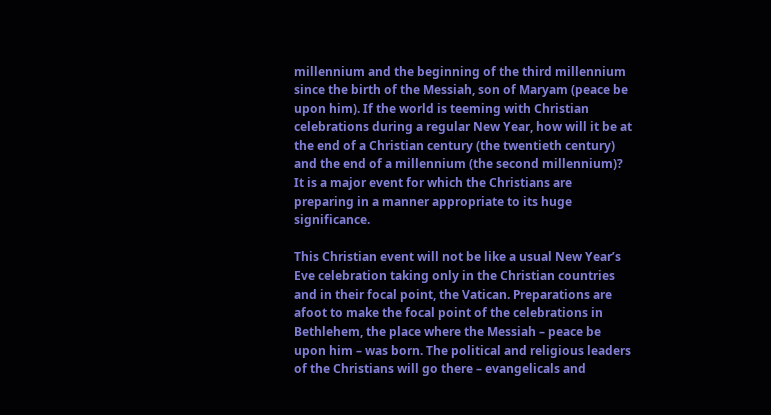millennium and the beginning of the third millennium since the birth of the Messiah, son of Maryam (peace be upon him). If the world is teeming with Christian celebrations during a regular New Year, how will it be at the end of a Christian century (the twentieth century) and the end of a millennium (the second millennium)? It is a major event for which the Christians are preparing in a manner appropriate to its huge significance.

This Christian event will not be like a usual New Year’s Eve celebration taking only in the Christian countries and in their focal point, the Vatican. Preparations are afoot to make the focal point of the celebrations in Bethlehem, the place where the Messiah – peace be upon him – was born. The political and religious leaders of the Christians will go there – evangelicals and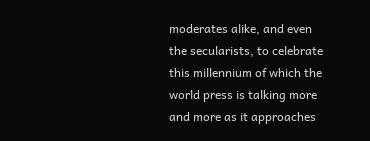moderates alike, and even the secularists, to celebrate this millennium of which the world press is talking more and more as it approaches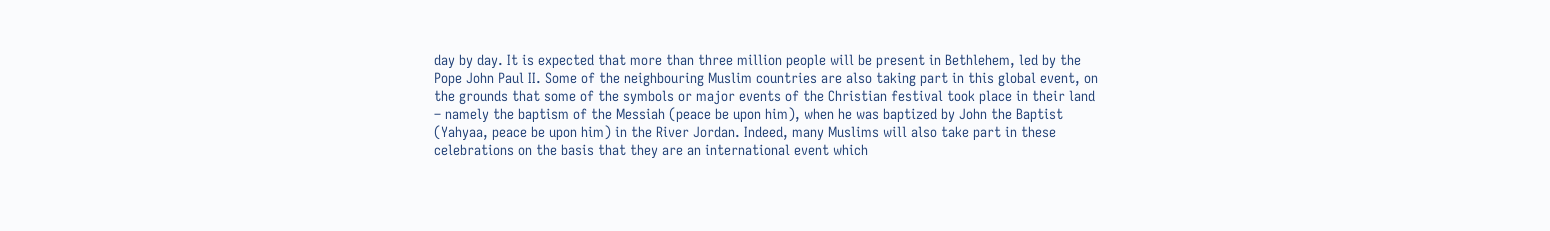day by day. It is expected that more than three million people will be present in Bethlehem, led by the Pope John Paul II. Some of the neighbouring Muslim countries are also taking part in this global event, on the grounds that some of the symbols or major events of the Christian festival took place in their land – namely the baptism of the Messiah (peace be upon him), when he was baptized by John the Baptist (Yahyaa, peace be upon him) in the River Jordan. Indeed, many Muslims will also take part in these celebrations on the basis that they are an international event which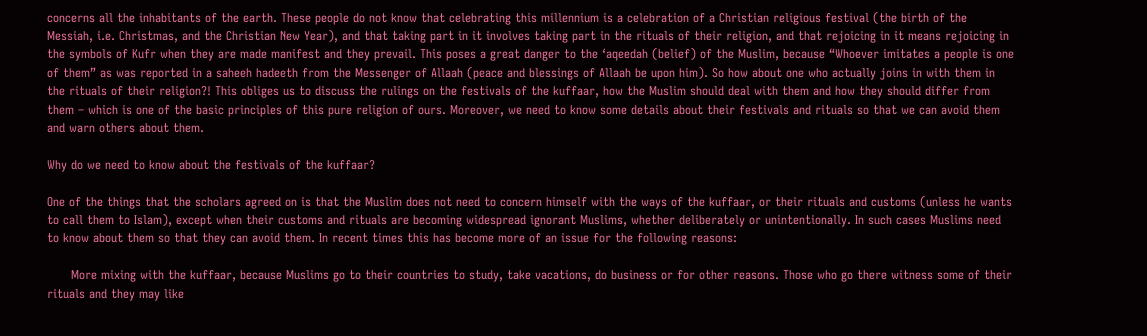concerns all the inhabitants of the earth. These people do not know that celebrating this millennium is a celebration of a Christian religious festival (the birth of the Messiah, i.e. Christmas, and the Christian New Year), and that taking part in it involves taking part in the rituals of their religion, and that rejoicing in it means rejoicing in the symbols of Kufr when they are made manifest and they prevail. This poses a great danger to the ‘aqeedah (belief) of the Muslim, because “Whoever imitates a people is one of them” as was reported in a saheeh hadeeth from the Messenger of Allaah (peace and blessings of Allaah be upon him). So how about one who actually joins in with them in the rituals of their religion?! This obliges us to discuss the rulings on the festivals of the kuffaar, how the Muslim should deal with them and how they should differ from them – which is one of the basic principles of this pure religion of ours. Moreover, we need to know some details about their festivals and rituals so that we can avoid them and warn others about them.

Why do we need to know about the festivals of the kuffaar?

One of the things that the scholars agreed on is that the Muslim does not need to concern himself with the ways of the kuffaar, or their rituals and customs (unless he wants to call them to Islam), except when their customs and rituals are becoming widespread ignorant Muslims, whether deliberately or unintentionally. In such cases Muslims need to know about them so that they can avoid them. In recent times this has become more of an issue for the following reasons:

      More mixing with the kuffaar, because Muslims go to their countries to study, take vacations, do business or for other reasons. Those who go there witness some of their rituals and they may like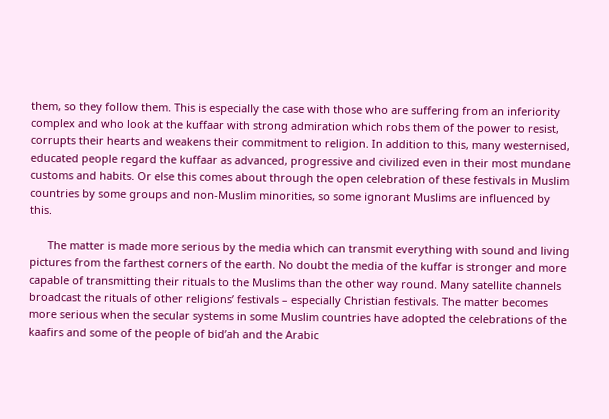them, so they follow them. This is especially the case with those who are suffering from an inferiority complex and who look at the kuffaar with strong admiration which robs them of the power to resist, corrupts their hearts and weakens their commitment to religion. In addition to this, many westernised, educated people regard the kuffaar as advanced, progressive and civilized even in their most mundane customs and habits. Or else this comes about through the open celebration of these festivals in Muslim countries by some groups and non-Muslim minorities, so some ignorant Muslims are influenced by this.

      The matter is made more serious by the media which can transmit everything with sound and living pictures from the farthest corners of the earth. No doubt the media of the kuffar is stronger and more capable of transmitting their rituals to the Muslims than the other way round. Many satellite channels broadcast the rituals of other religions’ festivals – especially Christian festivals. The matter becomes more serious when the secular systems in some Muslim countries have adopted the celebrations of the kaafirs and some of the people of bid’ah and the Arabic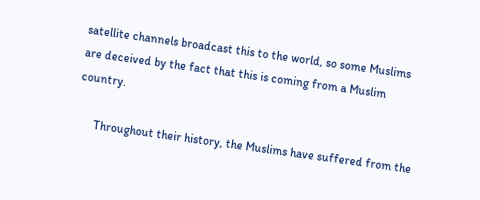satellite channels broadcast this to the world, so some Muslims are deceived by the fact that this is coming from a Muslim country.

      Throughout their history, the Muslims have suffered from the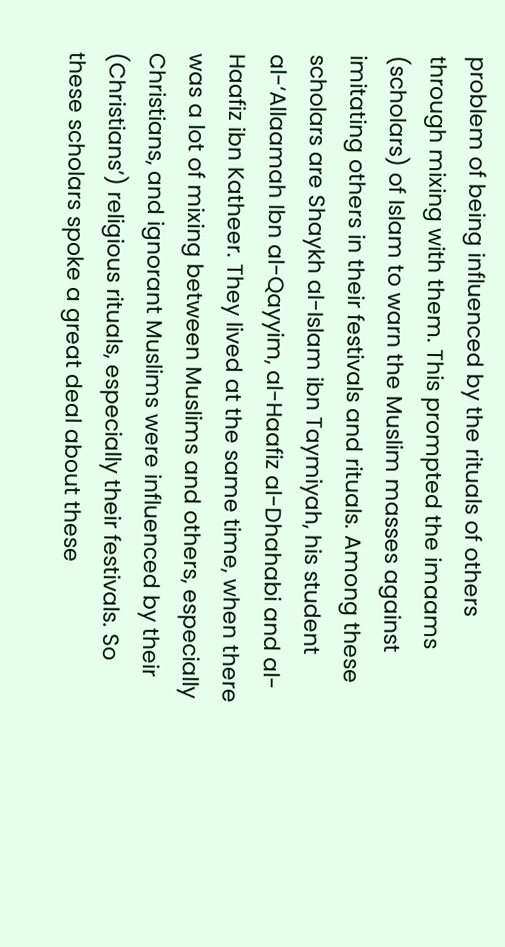problem of being influenced by the rituals of others through mixing with them. This prompted the imaams (scholars) of Islam to warn the Muslim masses against imitating others in their festivals and rituals. Among these scholars are Shaykh al-Islam ibn Taymiyah, his student al-‘Allaamah Ibn al-Qayyim, al-Haafiz al-Dhahabi and al-Haafiz ibn Katheer. They lived at the same time, when there was a lot of mixing between Muslims and others, especially Christians, and ignorant Muslims were influenced by their (Christians’) religious rituals, especially their festivals. So these scholars spoke a great deal about these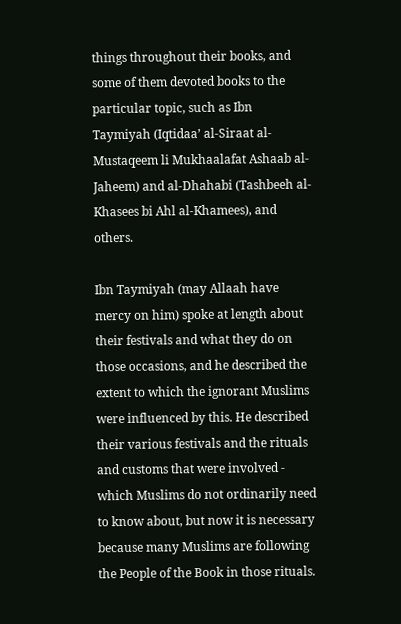things throughout their books, and some of them devoted books to the particular topic, such as Ibn Taymiyah (Iqtidaa’ al-Siraat al-Mustaqeem li Mukhaalafat Ashaab al-Jaheem) and al-Dhahabi (Tashbeeh al-Khasees bi Ahl al-Khamees), and others.

Ibn Taymiyah (may Allaah have mercy on him) spoke at length about their festivals and what they do on those occasions, and he described the extent to which the ignorant Muslims were influenced by this. He described their various festivals and the rituals and customs that were involved - which Muslims do not ordinarily need to know about, but now it is necessary because many Muslims are following the People of the Book in those rituals.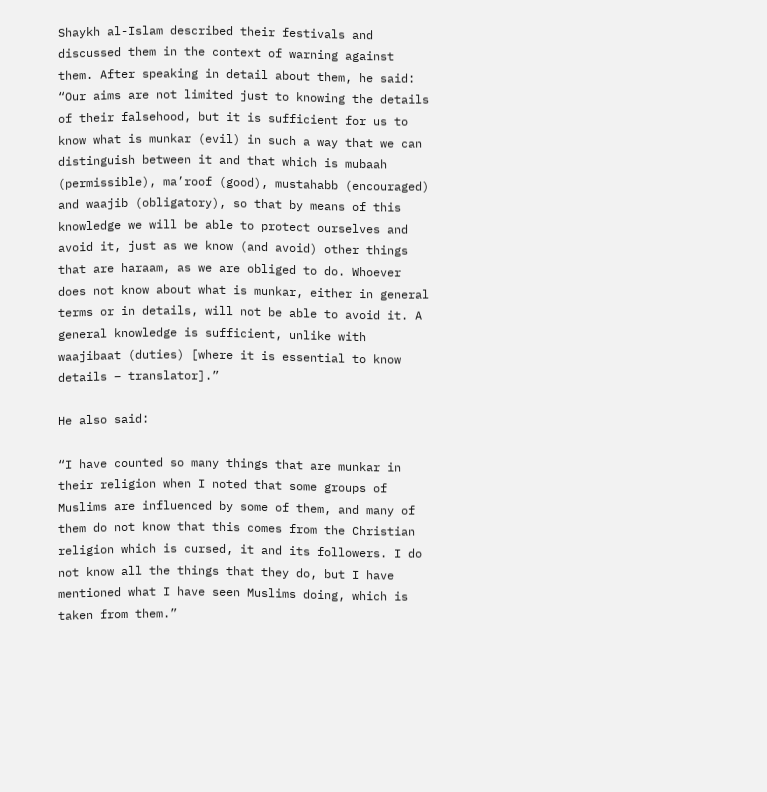Shaykh al-Islam described their festivals and discussed them in the context of warning against them. After speaking in detail about them, he said: “Our aims are not limited just to knowing the details of their falsehood, but it is sufficient for us to know what is munkar (evil) in such a way that we can distinguish between it and that which is mubaah (permissible), ma’roof (good), mustahabb (encouraged) and waajib (obligatory), so that by means of this knowledge we will be able to protect ourselves and avoid it, just as we know (and avoid) other things that are haraam, as we are obliged to do. Whoever does not know about what is munkar, either in general terms or in details, will not be able to avoid it. A general knowledge is sufficient, unlike with waajibaat (duties) [where it is essential to know details – translator].”

He also said:

“I have counted so many things that are munkar in their religion when I noted that some groups of Muslims are influenced by some of them, and many of them do not know that this comes from the Christian religion which is cursed, it and its followers. I do not know all the things that they do, but I have mentioned what I have seen Muslims doing, which is taken from them.”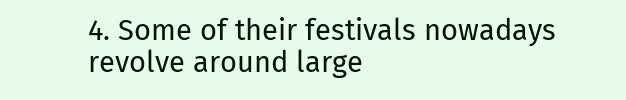4. Some of their festivals nowadays revolve around large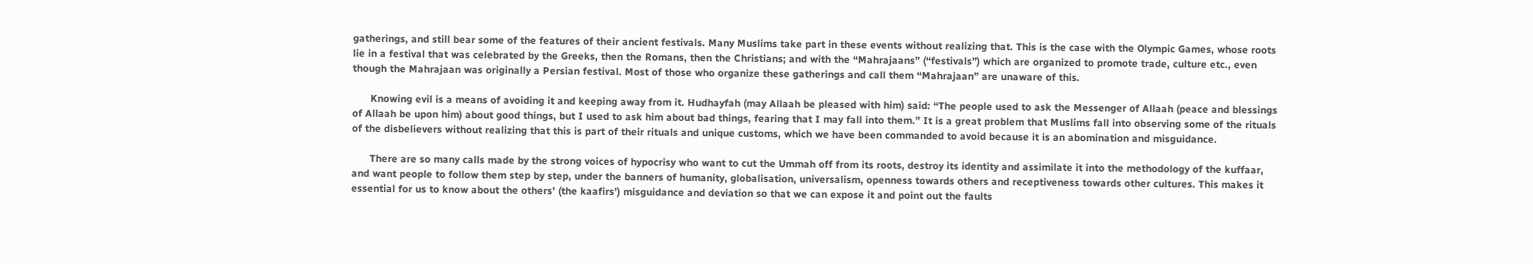gatherings, and still bear some of the features of their ancient festivals. Many Muslims take part in these events without realizing that. This is the case with the Olympic Games, whose roots lie in a festival that was celebrated by the Greeks, then the Romans, then the Christians; and with the “Mahrajaans” (“festivals”) which are organized to promote trade, culture etc., even though the Mahrajaan was originally a Persian festival. Most of those who organize these gatherings and call them “Mahrajaan” are unaware of this.

      Knowing evil is a means of avoiding it and keeping away from it. Hudhayfah (may Allaah be pleased with him) said: “The people used to ask the Messenger of Allaah (peace and blessings of Allaah be upon him) about good things, but I used to ask him about bad things, fearing that I may fall into them.” It is a great problem that Muslims fall into observing some of the rituals of the disbelievers without realizing that this is part of their rituals and unique customs, which we have been commanded to avoid because it is an abomination and misguidance.

      There are so many calls made by the strong voices of hypocrisy who want to cut the Ummah off from its roots, destroy its identity and assimilate it into the methodology of the kuffaar, and want people to follow them step by step, under the banners of humanity, globalisation, universalism, openness towards others and receptiveness towards other cultures. This makes it essential for us to know about the others’ (the kaafirs’) misguidance and deviation so that we can expose it and point out the faults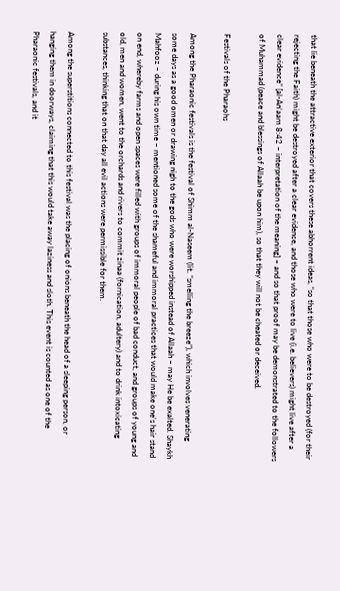that lie beneath the attractive exterior that covers these abhorrent ideas, “so that those who were to be destroyed (for their rejecting the Faith) might be destroyed after a clear evidence, and those who were to live (i.e. believers) might live after a clear evidence” [al-An’aam 8:42 – interpretation of the meaning] – and so that proof may be demonstrated to the followers of Muhammad (peace and blessings of Allaah be upon him), so that they will not be cheated or deceived.

Festivals of the Pharaohs

Among the Pharaonic festivals is the festival of Shimm al-Naseem (lit. “smelling the breeze”), which involves venerating some days as a good omen or drawing nigh to the gods who were worshipped instead of Allaah – may He be exalted. Shaykh Mahfooz – during his own time – mentioned some of the shameful and immoral practices that would make one's hair stand on end, whereby farms and open spaces were filled with groups of immoral people of bad conduct, and groups of young and old, men and women, went to the orchards and rivers to commit zinaa (fornication, adultery) and to drink intoxicating substances, thinking that on that day all evil actions were permissible for them.

Among the superstitions connected to this festival was the placing of onions beneath the head of a sleeping person, or hanging them in doorways, claiming that this would take away laziness and sloth. This event is counted as one of the Pharaonic festivals, and it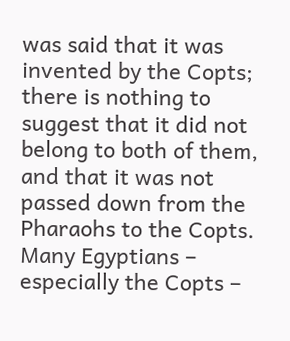was said that it was invented by the Copts; there is nothing to suggest that it did not belong to both of them, and that it was not passed down from the Pharaohs to the Copts. Many Egyptians – especially the Copts –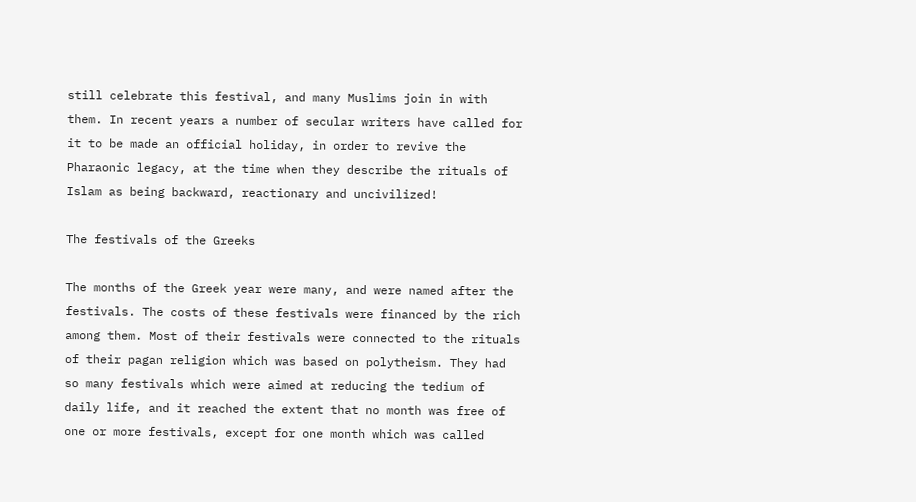still celebrate this festival, and many Muslims join in with them. In recent years a number of secular writers have called for it to be made an official holiday, in order to revive the Pharaonic legacy, at the time when they describe the rituals of Islam as being backward, reactionary and uncivilized!

The festivals of the Greeks

The months of the Greek year were many, and were named after the festivals. The costs of these festivals were financed by the rich among them. Most of their festivals were connected to the rituals of their pagan religion which was based on polytheism. They had so many festivals which were aimed at reducing the tedium of daily life, and it reached the extent that no month was free of one or more festivals, except for one month which was called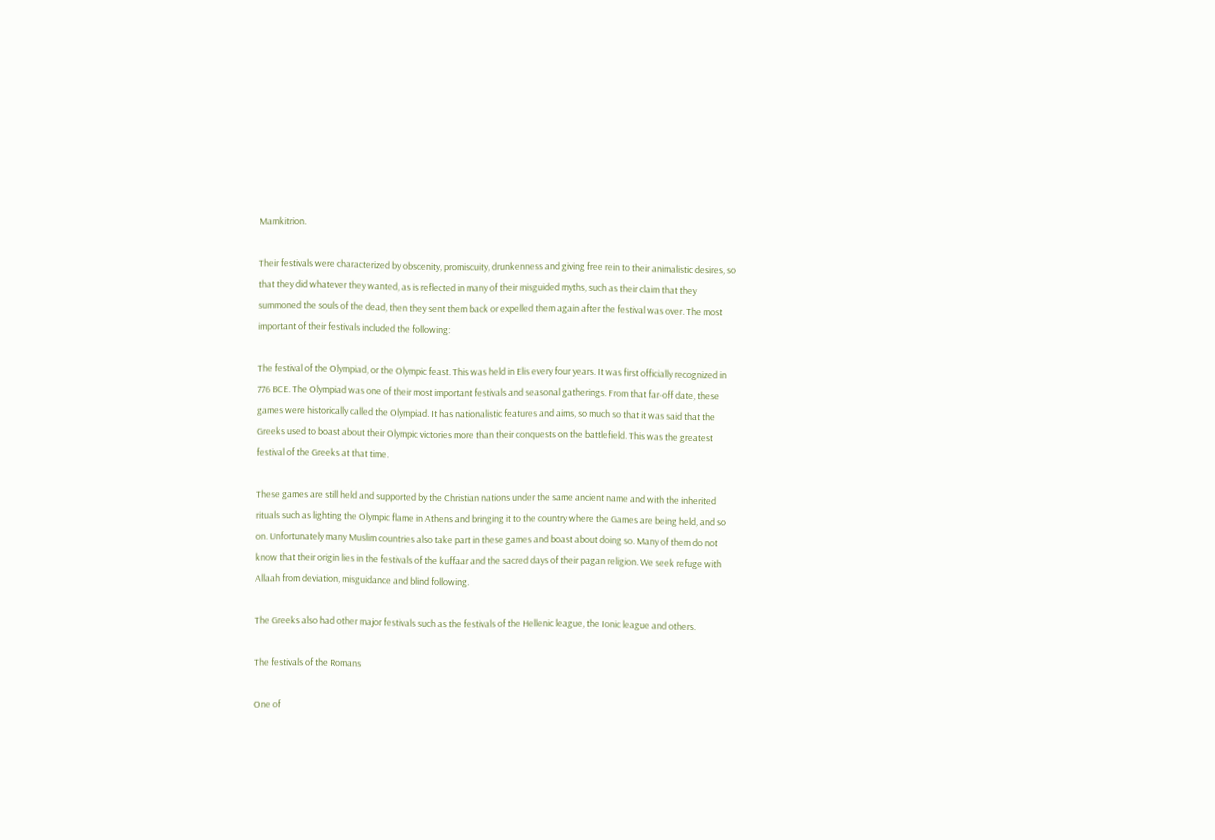Mamkitrion.

Their festivals were characterized by obscenity, promiscuity, drunkenness and giving free rein to their animalistic desires, so that they did whatever they wanted, as is reflected in many of their misguided myths, such as their claim that they summoned the souls of the dead, then they sent them back or expelled them again after the festival was over. The most important of their festivals included the following:

The festival of the Olympiad, or the Olympic feast. This was held in Elis every four years. It was first officially recognized in 776 BCE. The Olympiad was one of their most important festivals and seasonal gatherings. From that far-off date, these games were historically called the Olympiad. It has nationalistic features and aims, so much so that it was said that the Greeks used to boast about their Olympic victories more than their conquests on the battlefield. This was the greatest festival of the Greeks at that time.

These games are still held and supported by the Christian nations under the same ancient name and with the inherited rituals such as lighting the Olympic flame in Athens and bringing it to the country where the Games are being held, and so on. Unfortunately many Muslim countries also take part in these games and boast about doing so. Many of them do not know that their origin lies in the festivals of the kuffaar and the sacred days of their pagan religion. We seek refuge with Allaah from deviation, misguidance and blind following.

The Greeks also had other major festivals such as the festivals of the Hellenic league, the Ionic league and others.

The festivals of the Romans

One of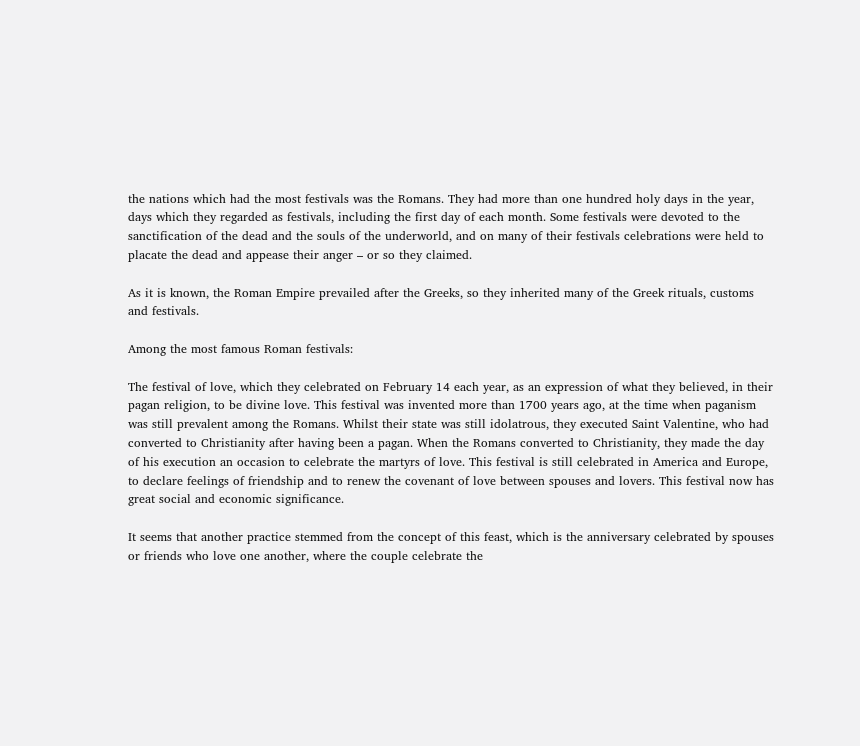the nations which had the most festivals was the Romans. They had more than one hundred holy days in the year, days which they regarded as festivals, including the first day of each month. Some festivals were devoted to the sanctification of the dead and the souls of the underworld, and on many of their festivals celebrations were held to placate the dead and appease their anger – or so they claimed.

As it is known, the Roman Empire prevailed after the Greeks, so they inherited many of the Greek rituals, customs and festivals.

Among the most famous Roman festivals:

The festival of love, which they celebrated on February 14 each year, as an expression of what they believed, in their pagan religion, to be divine love. This festival was invented more than 1700 years ago, at the time when paganism was still prevalent among the Romans. Whilst their state was still idolatrous, they executed Saint Valentine, who had converted to Christianity after having been a pagan. When the Romans converted to Christianity, they made the day of his execution an occasion to celebrate the martyrs of love. This festival is still celebrated in America and Europe, to declare feelings of friendship and to renew the covenant of love between spouses and lovers. This festival now has great social and economic significance.

It seems that another practice stemmed from the concept of this feast, which is the anniversary celebrated by spouses or friends who love one another, where the couple celebrate the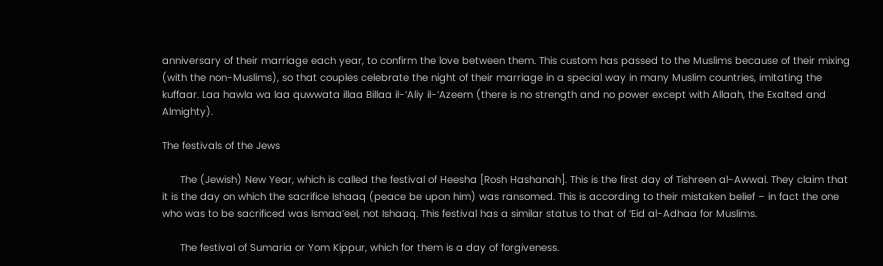anniversary of their marriage each year, to confirm the love between them. This custom has passed to the Muslims because of their mixing (with the non-Muslims), so that couples celebrate the night of their marriage in a special way in many Muslim countries, imitating the kuffaar. Laa hawla wa laa quwwata illaa Billaa il-‘Aliy il-‘Azeem (there is no strength and no power except with Allaah, the Exalted and Almighty).

The festivals of the Jews

      The (Jewish) New Year, which is called the festival of Heesha [Rosh Hashanah]. This is the first day of Tishreen al-Awwal. They claim that it is the day on which the sacrifice Ishaaq (peace be upon him) was ransomed. This is according to their mistaken belief – in fact the one who was to be sacrificed was Ismaa’eel, not Ishaaq. This festival has a similar status to that of ‘Eid al-Adhaa for Muslims.

      The festival of Sumaria or Yom Kippur, which for them is a day of forgiveness.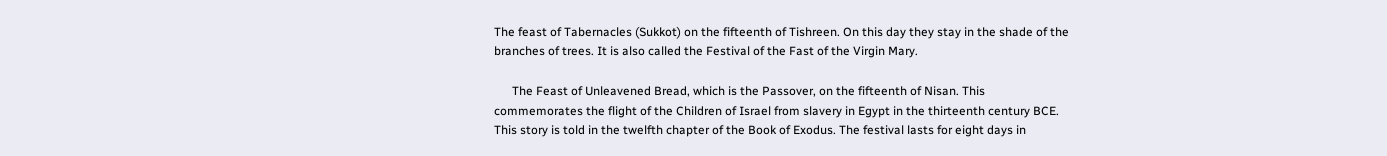The feast of Tabernacles (Sukkot) on the fifteenth of Tishreen. On this day they stay in the shade of the branches of trees. It is also called the Festival of the Fast of the Virgin Mary.

      The Feast of Unleavened Bread, which is the Passover, on the fifteenth of Nisan. This commemorates the flight of the Children of Israel from slavery in Egypt in the thirteenth century BCE. This story is told in the twelfth chapter of the Book of Exodus. The festival lasts for eight days in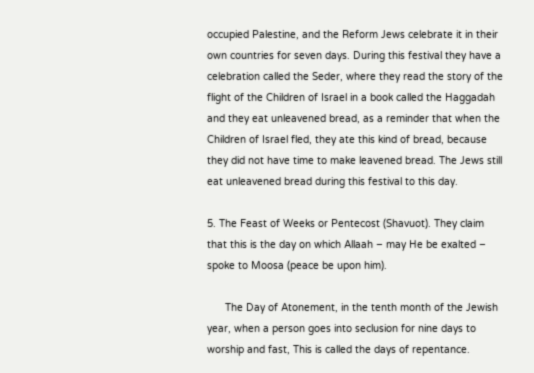occupied Palestine, and the Reform Jews celebrate it in their own countries for seven days. During this festival they have a celebration called the Seder, where they read the story of the flight of the Children of Israel in a book called the Haggadah and they eat unleavened bread, as a reminder that when the Children of Israel fled, they ate this kind of bread, because they did not have time to make leavened bread. The Jews still eat unleavened bread during this festival to this day.

5. The Feast of Weeks or Pentecost (Shavuot). They claim that this is the day on which Allaah – may He be exalted – spoke to Moosa (peace be upon him).

      The Day of Atonement, in the tenth month of the Jewish year, when a person goes into seclusion for nine days to worship and fast, This is called the days of repentance.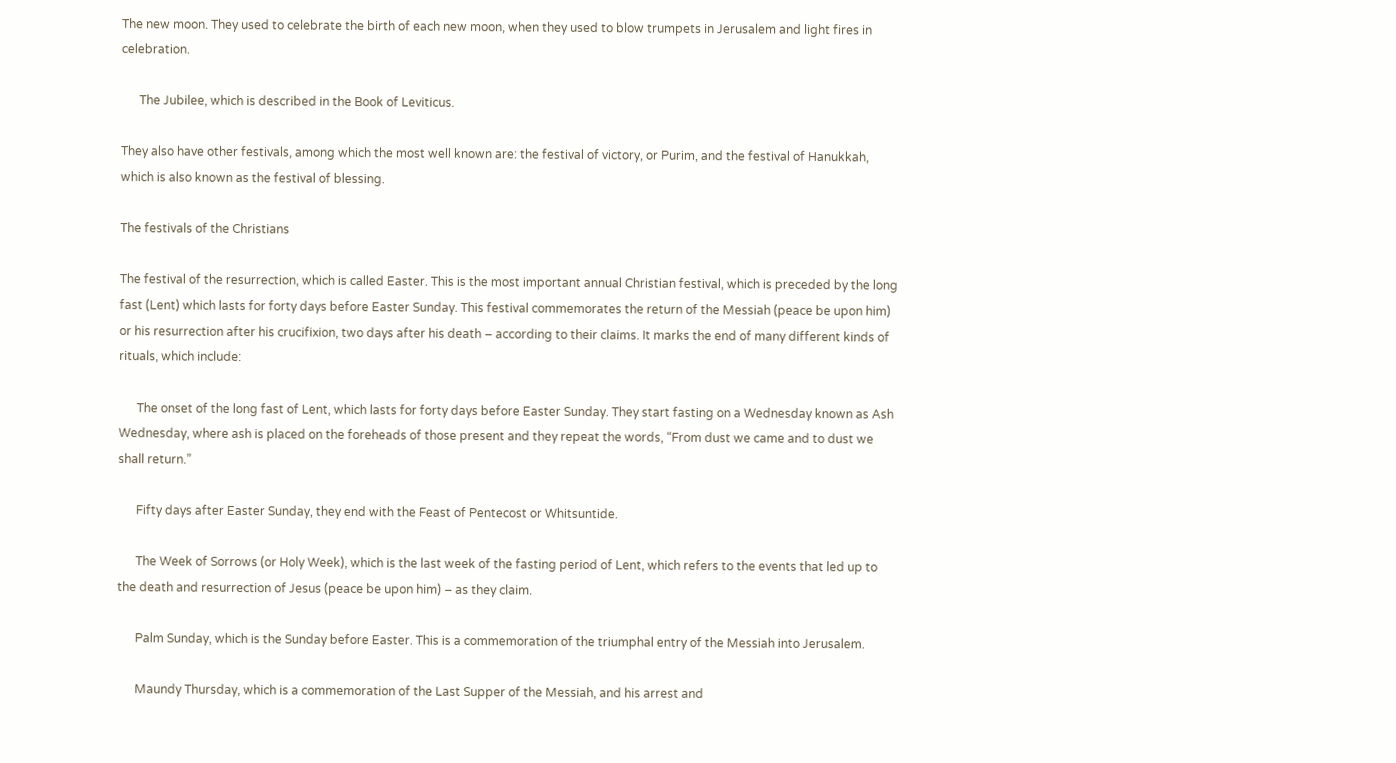The new moon. They used to celebrate the birth of each new moon, when they used to blow trumpets in Jerusalem and light fires in celebration.

      The Jubilee, which is described in the Book of Leviticus.

They also have other festivals, among which the most well known are: the festival of victory, or Purim, and the festival of Hanukkah, which is also known as the festival of blessing.

The festivals of the Christians

The festival of the resurrection, which is called Easter. This is the most important annual Christian festival, which is preceded by the long fast (Lent) which lasts for forty days before Easter Sunday. This festival commemorates the return of the Messiah (peace be upon him) or his resurrection after his crucifixion, two days after his death – according to their claims. It marks the end of many different kinds of rituals, which include:

      The onset of the long fast of Lent, which lasts for forty days before Easter Sunday. They start fasting on a Wednesday known as Ash Wednesday, where ash is placed on the foreheads of those present and they repeat the words, “From dust we came and to dust we shall return.”

      Fifty days after Easter Sunday, they end with the Feast of Pentecost or Whitsuntide.

      The Week of Sorrows (or Holy Week), which is the last week of the fasting period of Lent, which refers to the events that led up to the death and resurrection of Jesus (peace be upon him) – as they claim.

      Palm Sunday, which is the Sunday before Easter. This is a commemoration of the triumphal entry of the Messiah into Jerusalem.

      Maundy Thursday, which is a commemoration of the Last Supper of the Messiah, and his arrest and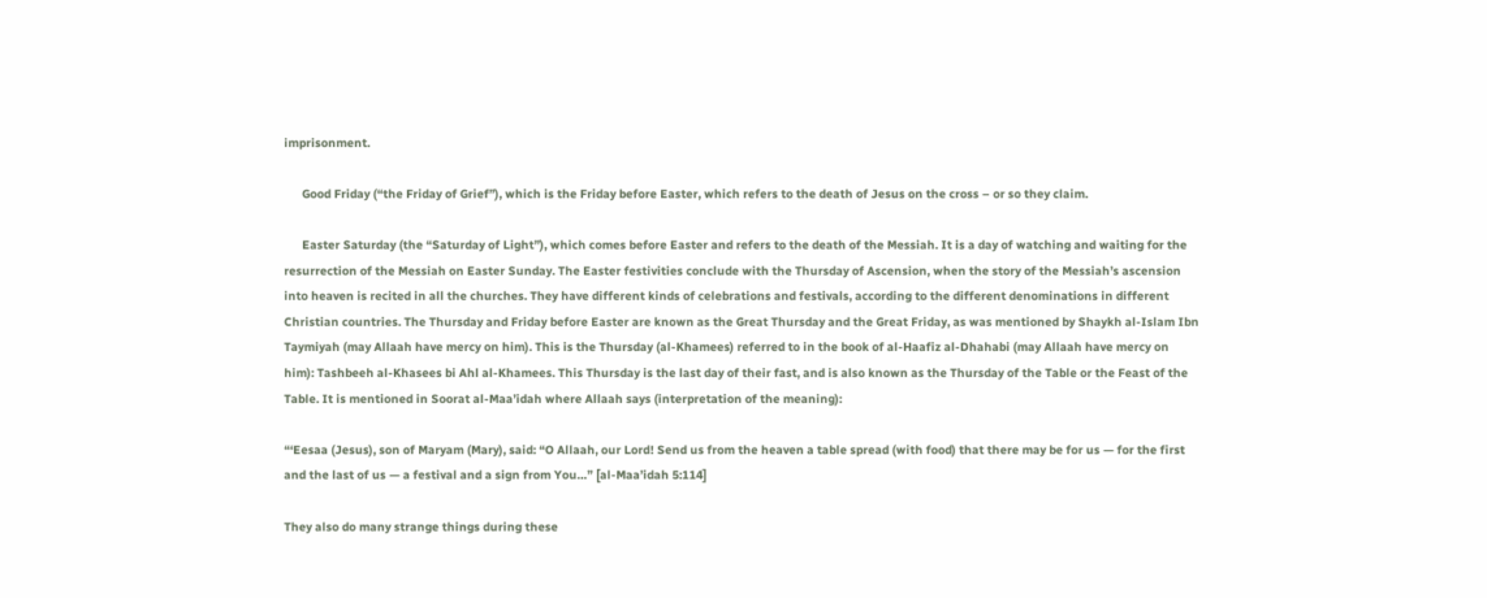imprisonment.

      Good Friday (“the Friday of Grief”), which is the Friday before Easter, which refers to the death of Jesus on the cross – or so they claim.

      Easter Saturday (the “Saturday of Light”), which comes before Easter and refers to the death of the Messiah. It is a day of watching and waiting for the resurrection of the Messiah on Easter Sunday. The Easter festivities conclude with the Thursday of Ascension, when the story of the Messiah’s ascension into heaven is recited in all the churches. They have different kinds of celebrations and festivals, according to the different denominations in different Christian countries. The Thursday and Friday before Easter are known as the Great Thursday and the Great Friday, as was mentioned by Shaykh al-Islam Ibn Taymiyah (may Allaah have mercy on him). This is the Thursday (al-Khamees) referred to in the book of al-Haafiz al-Dhahabi (may Allaah have mercy on him): Tashbeeh al-Khasees bi Ahl al-Khamees. This Thursday is the last day of their fast, and is also known as the Thursday of the Table or the Feast of the Table. It is mentioned in Soorat al-Maa’idah where Allaah says (interpretation of the meaning):

“‘Eesaa (Jesus), son of Maryam (Mary), said: “O Allaah, our Lord! Send us from the heaven a table spread (with food) that there may be for us — for the first and the last of us — a festival and a sign from You…” [al-Maa’idah 5:114]

They also do many strange things during these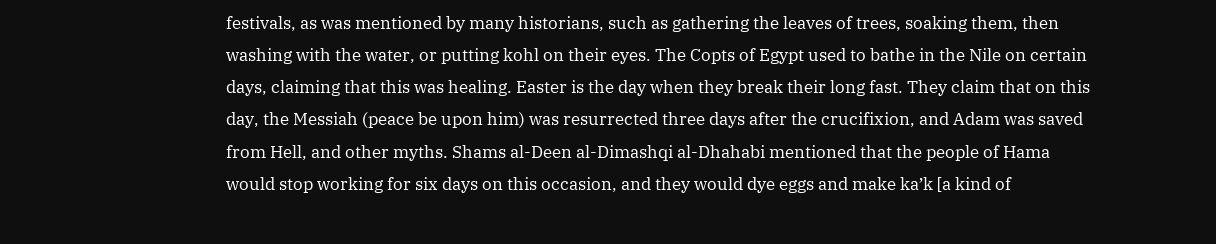festivals, as was mentioned by many historians, such as gathering the leaves of trees, soaking them, then washing with the water, or putting kohl on their eyes. The Copts of Egypt used to bathe in the Nile on certain days, claiming that this was healing. Easter is the day when they break their long fast. They claim that on this day, the Messiah (peace be upon him) was resurrected three days after the crucifixion, and Adam was saved from Hell, and other myths. Shams al-Deen al-Dimashqi al-Dhahabi mentioned that the people of Hama would stop working for six days on this occasion, and they would dye eggs and make ka’k [a kind of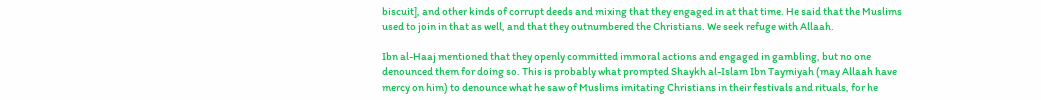biscuit], and other kinds of corrupt deeds and mixing that they engaged in at that time. He said that the Muslims used to join in that as well, and that they outnumbered the Christians. We seek refuge with Allaah.

Ibn al-Haaj mentioned that they openly committed immoral actions and engaged in gambling, but no one denounced them for doing so. This is probably what prompted Shaykh al-Islam Ibn Taymiyah (may Allaah have mercy on him) to denounce what he saw of Muslims imitating Christians in their festivals and rituals, for he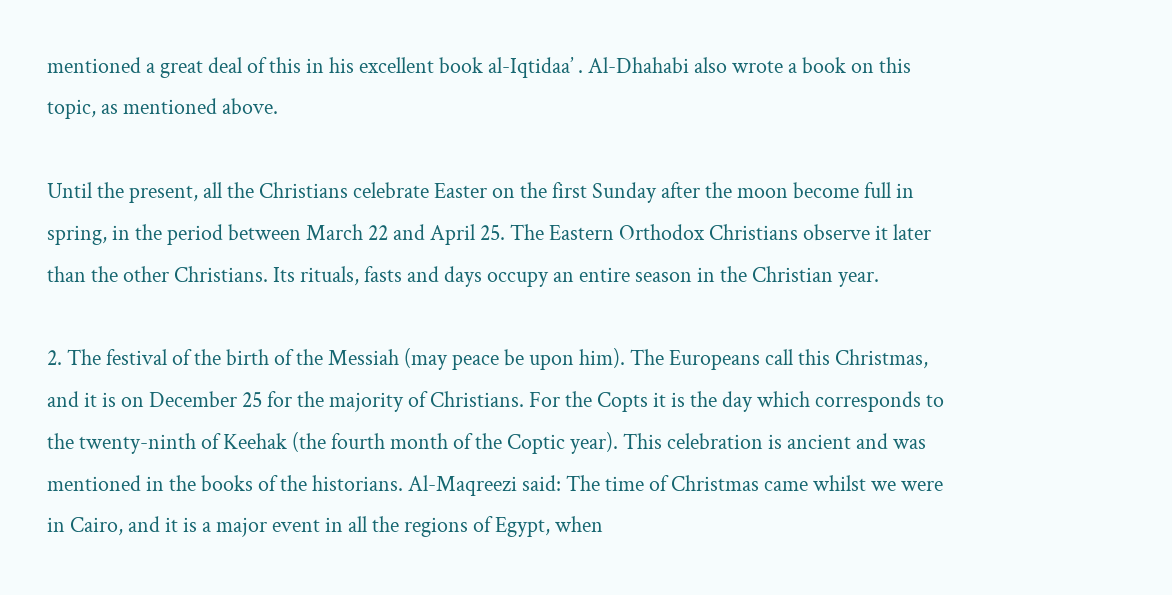mentioned a great deal of this in his excellent book al-Iqtidaa’ . Al-Dhahabi also wrote a book on this topic, as mentioned above.

Until the present, all the Christians celebrate Easter on the first Sunday after the moon become full in spring, in the period between March 22 and April 25. The Eastern Orthodox Christians observe it later than the other Christians. Its rituals, fasts and days occupy an entire season in the Christian year.

2. The festival of the birth of the Messiah (may peace be upon him). The Europeans call this Christmas, and it is on December 25 for the majority of Christians. For the Copts it is the day which corresponds to the twenty-ninth of Keehak (the fourth month of the Coptic year). This celebration is ancient and was mentioned in the books of the historians. Al-Maqreezi said: The time of Christmas came whilst we were in Cairo, and it is a major event in all the regions of Egypt, when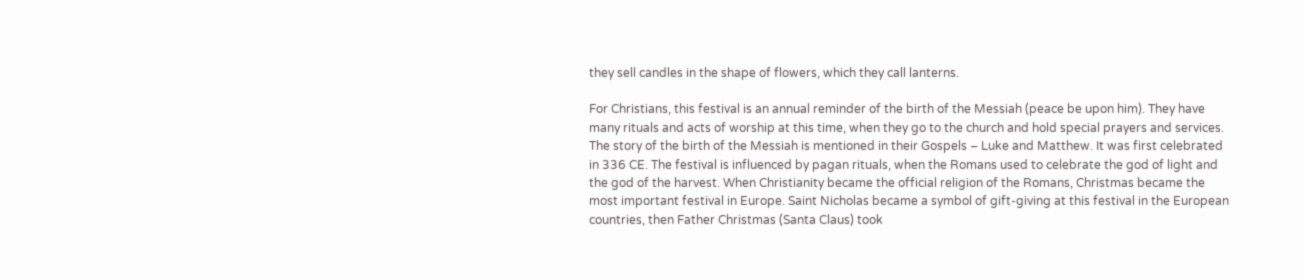they sell candles in the shape of flowers, which they call lanterns.

For Christians, this festival is an annual reminder of the birth of the Messiah (peace be upon him). They have many rituals and acts of worship at this time, when they go to the church and hold special prayers and services. The story of the birth of the Messiah is mentioned in their Gospels – Luke and Matthew. It was first celebrated in 336 CE. The festival is influenced by pagan rituals, when the Romans used to celebrate the god of light and the god of the harvest. When Christianity became the official religion of the Romans, Christmas became the most important festival in Europe. Saint Nicholas became a symbol of gift-giving at this festival in the European countries, then Father Christmas (Santa Claus) took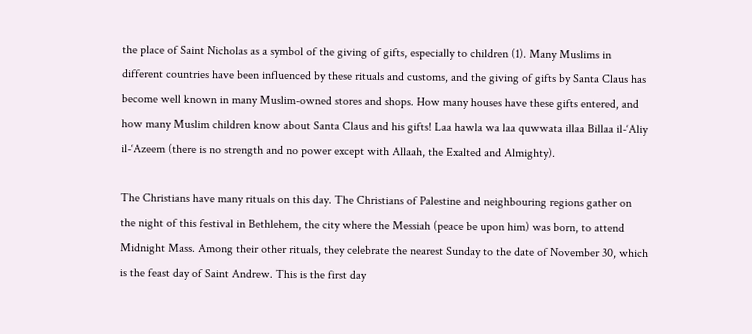the place of Saint Nicholas as a symbol of the giving of gifts, especially to children (1). Many Muslims in different countries have been influenced by these rituals and customs, and the giving of gifts by Santa Claus has become well known in many Muslim-owned stores and shops. How many houses have these gifts entered, and how many Muslim children know about Santa Claus and his gifts! Laa hawla wa laa quwwata illaa Billaa il-‘Aliy il-‘Azeem (there is no strength and no power except with Allaah, the Exalted and Almighty).

The Christians have many rituals on this day. The Christians of Palestine and neighbouring regions gather on the night of this festival in Bethlehem, the city where the Messiah (peace be upon him) was born, to attend Midnight Mass. Among their other rituals, they celebrate the nearest Sunday to the date of November 30, which is the feast day of Saint Andrew. This is the first day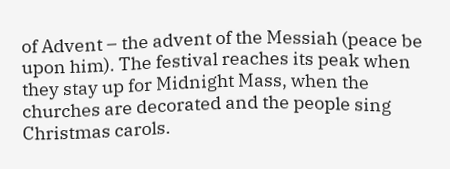of Advent – the advent of the Messiah (peace be upon him). The festival reaches its peak when they stay up for Midnight Mass, when the churches are decorated and the people sing Christmas carols.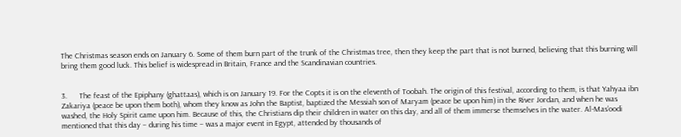The Christmas season ends on January 6. Some of them burn part of the trunk of the Christmas tree, then they keep the part that is not burned, believing that this burning will bring them good luck. This belief is widespread in Britain, France and the Scandinavian countries.


3.      The feast of the Epiphany (ghattaas), which is on January 19. For the Copts it is on the eleventh of Toobah. The origin of this festival, according to them, is that Yahyaa ibn Zakariya (peace be upon them both), whom they know as John the Baptist, baptized the Messiah son of Maryam (peace be upon him) in the River Jordan, and when he was washed, the Holy Spirit came upon him. Because of this, the Christians dip their children in water on this day, and all of them immerse themselves in the water. Al-Mas’oodi mentioned that this day – during his time – was a major event in Egypt, attended by thousands of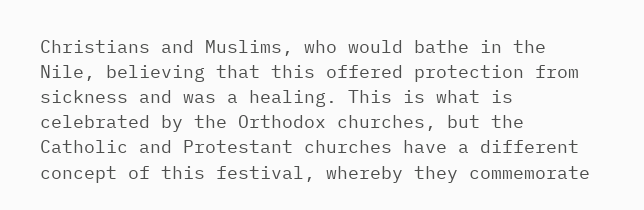Christians and Muslims, who would bathe in the Nile, believing that this offered protection from sickness and was a healing. This is what is celebrated by the Orthodox churches, but the Catholic and Protestant churches have a different concept of this festival, whereby they commemorate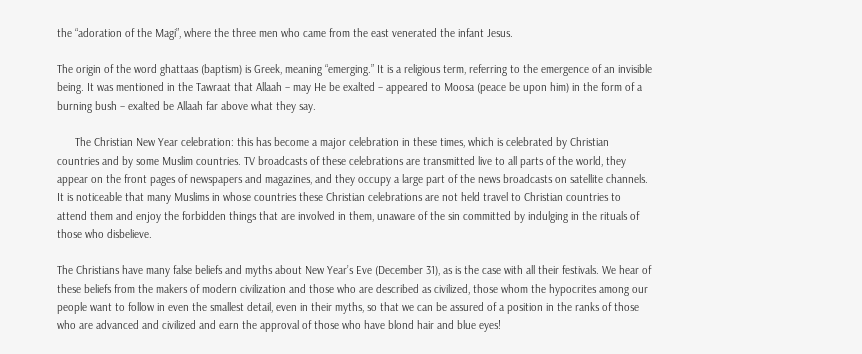the “adoration of the Magi”, where the three men who came from the east venerated the infant Jesus.

The origin of the word ghattaas (baptism) is Greek, meaning “emerging.” It is a religious term, referring to the emergence of an invisible being. It was mentioned in the Tawraat that Allaah – may He be exalted – appeared to Moosa (peace be upon him) in the form of a burning bush – exalted be Allaah far above what they say.

      The Christian New Year celebration: this has become a major celebration in these times, which is celebrated by Christian countries and by some Muslim countries. TV broadcasts of these celebrations are transmitted live to all parts of the world, they appear on the front pages of newspapers and magazines, and they occupy a large part of the news broadcasts on satellite channels. It is noticeable that many Muslims in whose countries these Christian celebrations are not held travel to Christian countries to attend them and enjoy the forbidden things that are involved in them, unaware of the sin committed by indulging in the rituals of those who disbelieve.

The Christians have many false beliefs and myths about New Year’s Eve (December 31), as is the case with all their festivals. We hear of these beliefs from the makers of modern civilization and those who are described as civilized, those whom the hypocrites among our people want to follow in even the smallest detail, even in their myths, so that we can be assured of a position in the ranks of those who are advanced and civilized and earn the approval of those who have blond hair and blue eyes!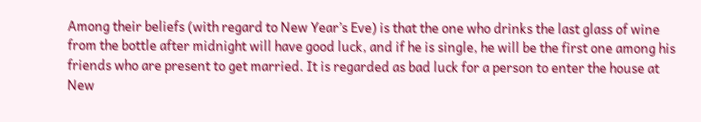Among their beliefs (with regard to New Year’s Eve) is that the one who drinks the last glass of wine from the bottle after midnight will have good luck, and if he is single, he will be the first one among his friends who are present to get married. It is regarded as bad luck for a person to enter the house at New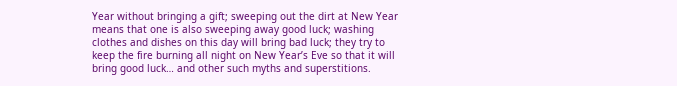Year without bringing a gift; sweeping out the dirt at New Year means that one is also sweeping away good luck; washing clothes and dishes on this day will bring bad luck; they try to keep the fire burning all night on New Year’s Eve so that it will bring good luck… and other such myths and superstitions.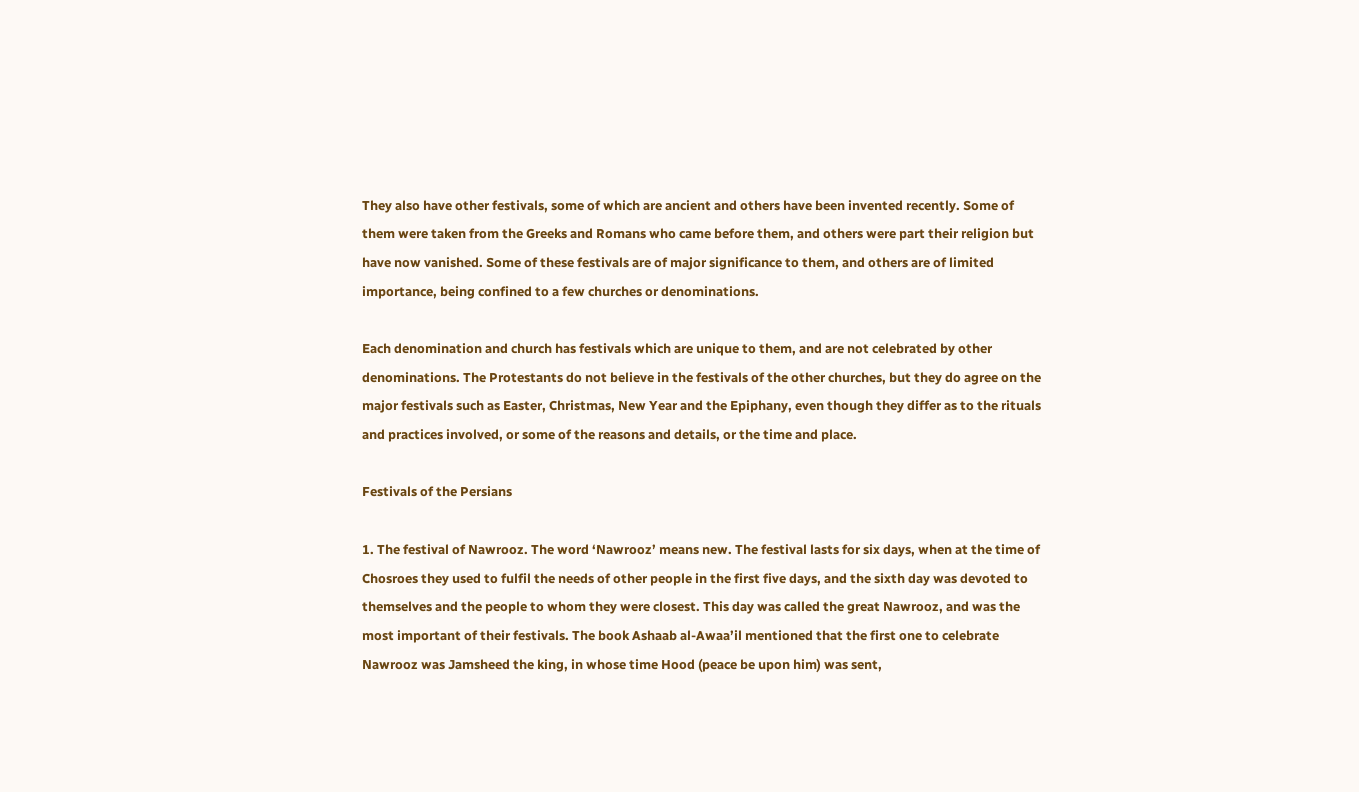They also have other festivals, some of which are ancient and others have been invented recently. Some of them were taken from the Greeks and Romans who came before them, and others were part their religion but have now vanished. Some of these festivals are of major significance to them, and others are of limited importance, being confined to a few churches or denominations.

Each denomination and church has festivals which are unique to them, and are not celebrated by other denominations. The Protestants do not believe in the festivals of the other churches, but they do agree on the major festivals such as Easter, Christmas, New Year and the Epiphany, even though they differ as to the rituals and practices involved, or some of the reasons and details, or the time and place.

Festivals of the Persians

1. The festival of Nawrooz. The word ‘Nawrooz’ means new. The festival lasts for six days, when at the time of Chosroes they used to fulfil the needs of other people in the first five days, and the sixth day was devoted to themselves and the people to whom they were closest. This day was called the great Nawrooz, and was the most important of their festivals. The book Ashaab al-Awaa’il mentioned that the first one to celebrate Nawrooz was Jamsheed the king, in whose time Hood (peace be upon him) was sent,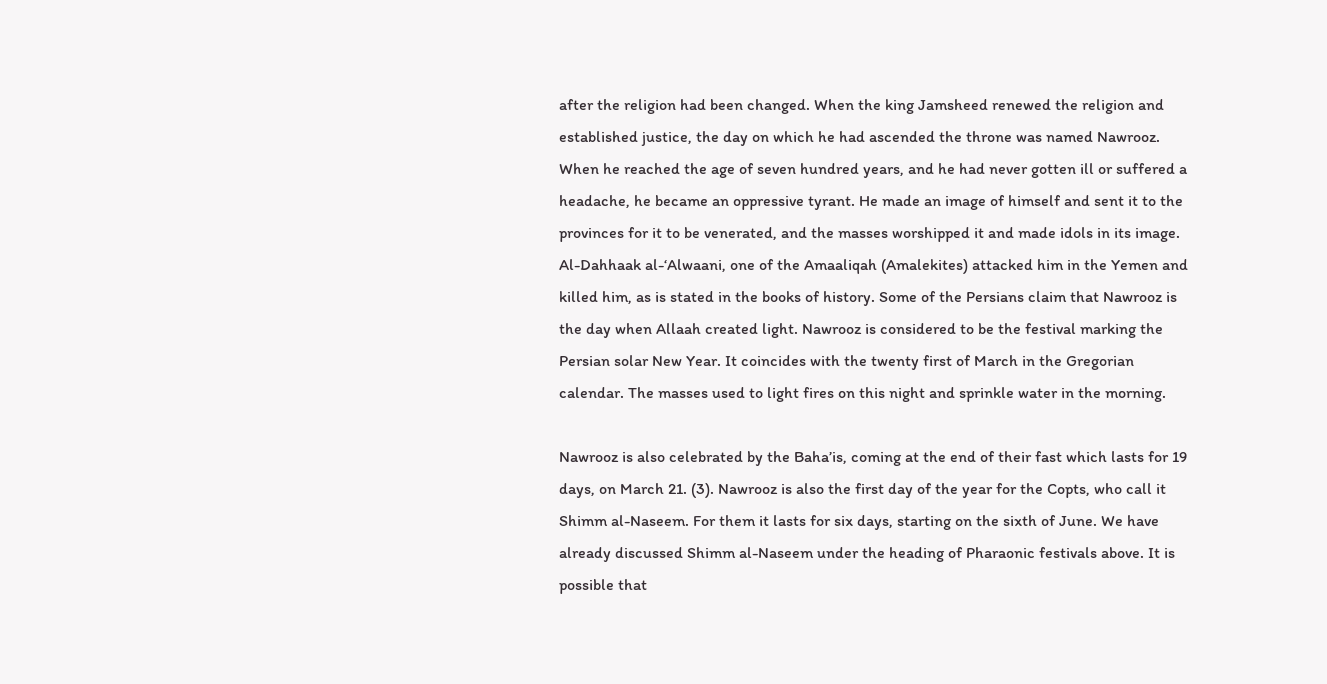after the religion had been changed. When the king Jamsheed renewed the religion and established justice, the day on which he had ascended the throne was named Nawrooz. When he reached the age of seven hundred years, and he had never gotten ill or suffered a headache, he became an oppressive tyrant. He made an image of himself and sent it to the provinces for it to be venerated, and the masses worshipped it and made idols in its image. Al-Dahhaak al-‘Alwaani, one of the Amaaliqah (Amalekites) attacked him in the Yemen and killed him, as is stated in the books of history. Some of the Persians claim that Nawrooz is the day when Allaah created light. Nawrooz is considered to be the festival marking the Persian solar New Year. It coincides with the twenty first of March in the Gregorian calendar. The masses used to light fires on this night and sprinkle water in the morning.

Nawrooz is also celebrated by the Baha’is, coming at the end of their fast which lasts for 19 days, on March 21. (3). Nawrooz is also the first day of the year for the Copts, who call it Shimm al-Naseem. For them it lasts for six days, starting on the sixth of June. We have already discussed Shimm al-Naseem under the heading of Pharaonic festivals above. It is possible that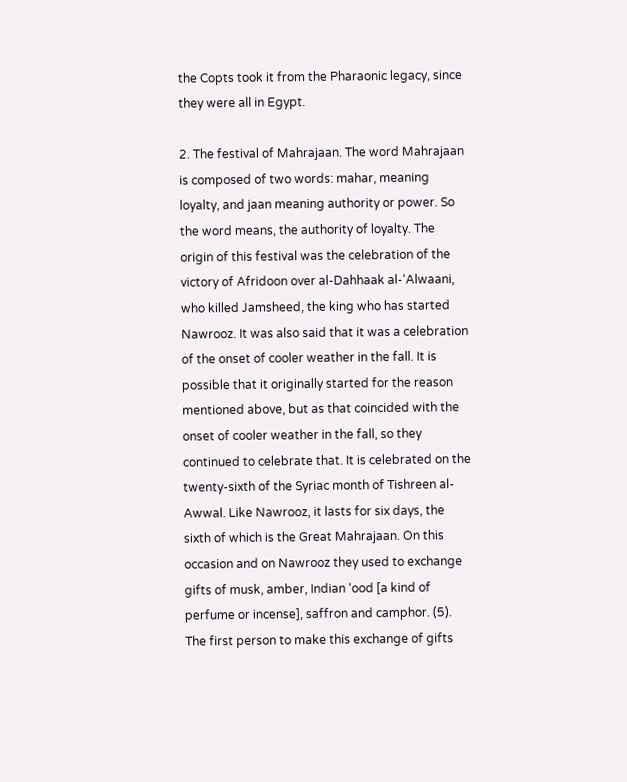the Copts took it from the Pharaonic legacy, since they were all in Egypt.

2. The festival of Mahrajaan. The word Mahrajaan is composed of two words: mahar, meaning loyalty, and jaan meaning authority or power. So the word means, the authority of loyalty. The origin of this festival was the celebration of the victory of Afridoon over al-Dahhaak al-‘Alwaani, who killed Jamsheed, the king who has started Nawrooz. It was also said that it was a celebration of the onset of cooler weather in the fall. It is possible that it originally started for the reason mentioned above, but as that coincided with the onset of cooler weather in the fall, so they continued to celebrate that. It is celebrated on the twenty-sixth of the Syriac month of Tishreen al-Awwal. Like Nawrooz, it lasts for six days, the sixth of which is the Great Mahrajaan. On this occasion and on Nawrooz they used to exchange gifts of musk, amber, Indian ‘ood [a kind of perfume or incense], saffron and camphor. (5). The first person to make this exchange of gifts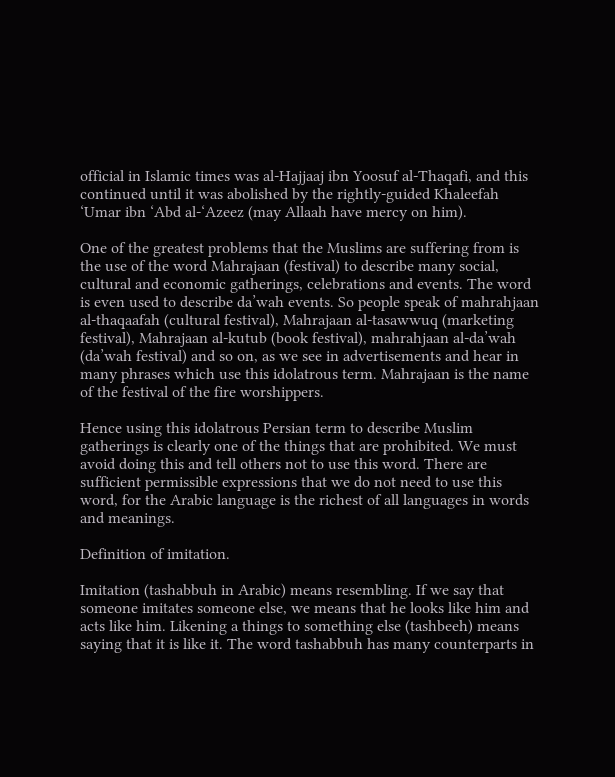official in Islamic times was al-Hajjaaj ibn Yoosuf al-Thaqafi, and this continued until it was abolished by the rightly-guided Khaleefah ‘Umar ibn ‘Abd al-‘Azeez (may Allaah have mercy on him).

One of the greatest problems that the Muslims are suffering from is the use of the word Mahrajaan (festival) to describe many social, cultural and economic gatherings, celebrations and events. The word is even used to describe da’wah events. So people speak of mahrahjaan al-thaqaafah (cultural festival), Mahrajaan al-tasawwuq (marketing festival), Mahrajaan al-kutub (book festival), mahrahjaan al-da’wah (da’wah festival) and so on, as we see in advertisements and hear in many phrases which use this idolatrous term. Mahrajaan is the name of the festival of the fire worshippers.

Hence using this idolatrous Persian term to describe Muslim gatherings is clearly one of the things that are prohibited. We must avoid doing this and tell others not to use this word. There are sufficient permissible expressions that we do not need to use this word, for the Arabic language is the richest of all languages in words and meanings.

Definition of imitation.

Imitation (tashabbuh in Arabic) means resembling. If we say that someone imitates someone else, we means that he looks like him and acts like him. Likening a things to something else (tashbeeh) means saying that it is like it. The word tashabbuh has many counterparts in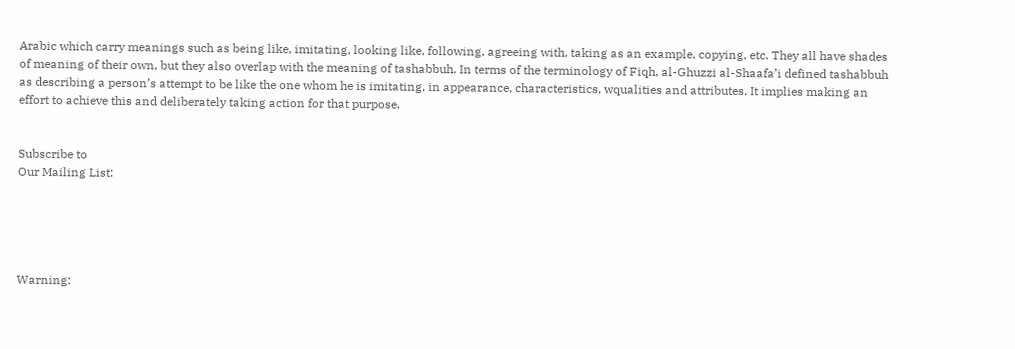Arabic which carry meanings such as being like, imitating, looking like, following, agreeing with, taking as an example, copying, etc. They all have shades of meaning of their own, but they also overlap with the meaning of tashabbuh. In terms of the terminology of Fiqh, al-Ghuzzi al-Shaafa’i defined tashabbuh as describing a person’s attempt to be like the one whom he is imitating, in appearance, characteristics, wqualities and attributes. It implies making an effort to achieve this and deliberately taking action for that purpose.


Subscribe to
Our Mailing List:





Warning: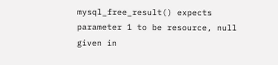mysql_free_result() expects parameter 1 to be resource, null given in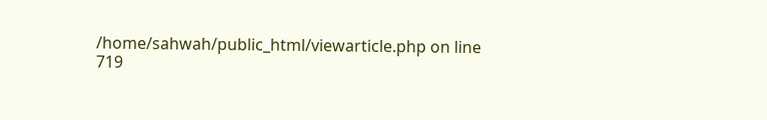/home/sahwah/public_html/viewarticle.php on line 719